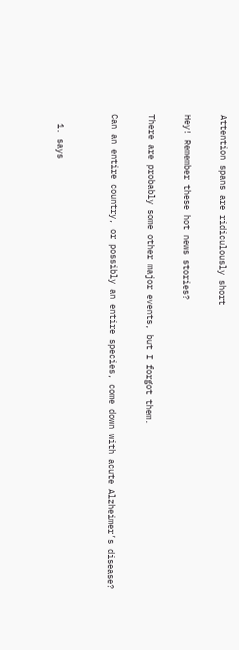Attention spans are ridiculously short

Hey! Remember these hot news stories?

There are probably some other major events, but I forgot them.

Can an entire country, or possibly an entire species, come down with acute Alzheimer’s disease?


  1. says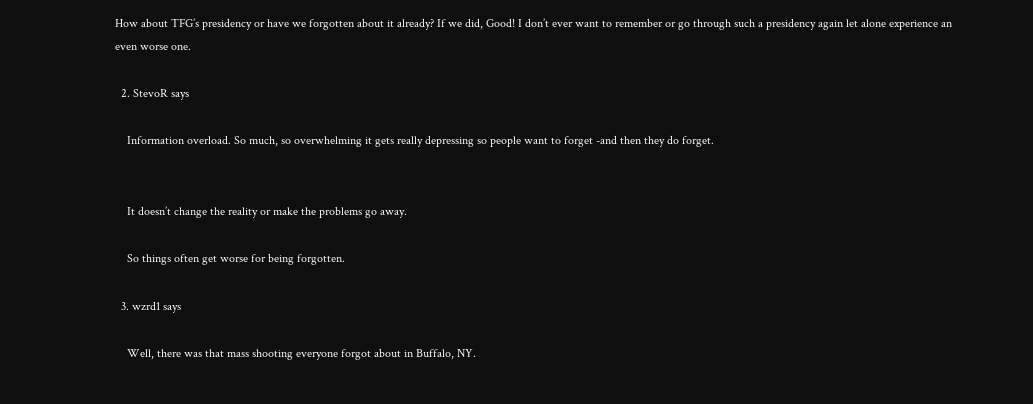How about TFG’s presidency or have we forgotten about it already? If we did, Good! I don’t ever want to remember or go through such a presidency again let alone experience an even worse one.

  2. StevoR says

    Information overload. So much, so overwhelming it gets really depressing so people want to forget -and then they do forget.


    It doesn’t change the reality or make the problems go away.

    So things often get worse for being forgotten.

  3. wzrd1 says

    Well, there was that mass shooting everyone forgot about in Buffalo, NY.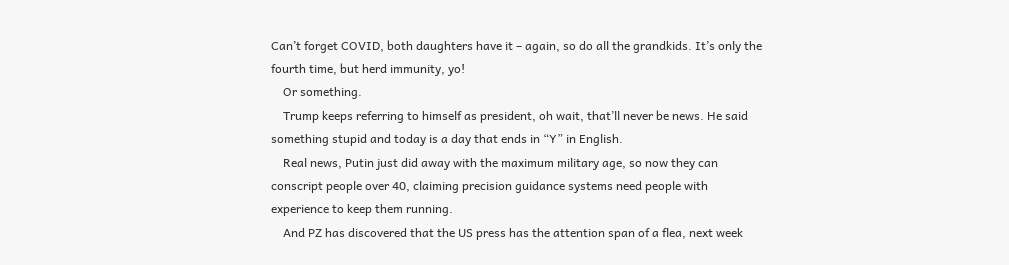Can’t forget COVID, both daughters have it – again, so do all the grandkids. It’s only the fourth time, but herd immunity, yo!
    Or something.
    Trump keeps referring to himself as president, oh wait, that’ll never be news. He said something stupid and today is a day that ends in “Y” in English.
    Real news, Putin just did away with the maximum military age, so now they can conscript people over 40, claiming precision guidance systems need people with experience to keep them running.
    And PZ has discovered that the US press has the attention span of a flea, next week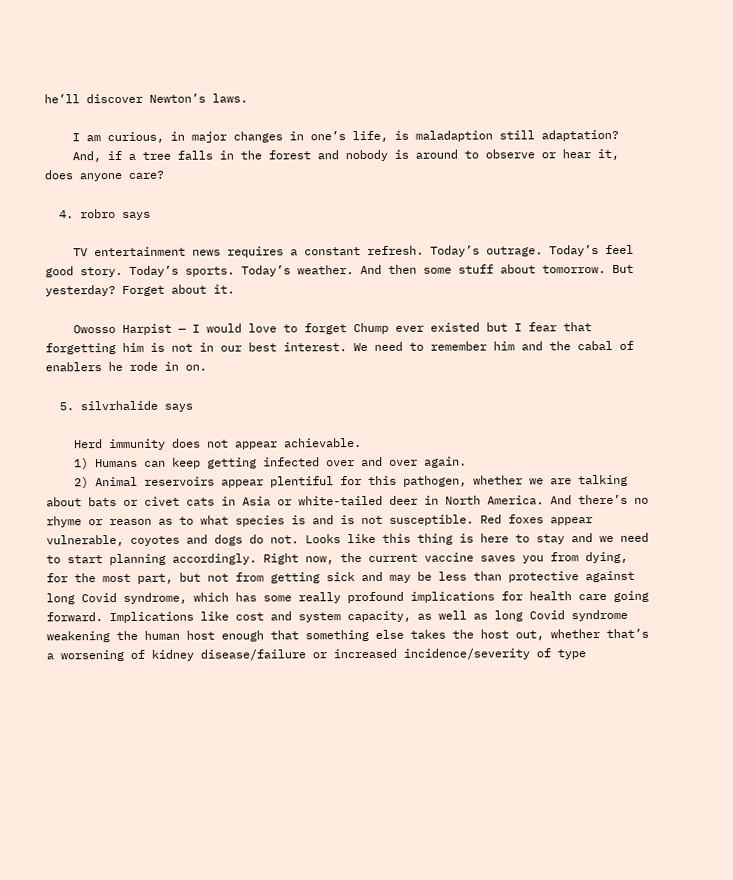he’ll discover Newton’s laws.

    I am curious, in major changes in one’s life, is maladaption still adaptation?
    And, if a tree falls in the forest and nobody is around to observe or hear it, does anyone care?

  4. robro says

    TV entertainment news requires a constant refresh. Today’s outrage. Today’s feel good story. Today’s sports. Today’s weather. And then some stuff about tomorrow. But yesterday? Forget about it.

    Owosso Harpist — I would love to forget Chump ever existed but I fear that forgetting him is not in our best interest. We need to remember him and the cabal of enablers he rode in on.

  5. silvrhalide says

    Herd immunity does not appear achievable.
    1) Humans can keep getting infected over and over again.
    2) Animal reservoirs appear plentiful for this pathogen, whether we are talking about bats or civet cats in Asia or white-tailed deer in North America. And there’s no rhyme or reason as to what species is and is not susceptible. Red foxes appear vulnerable, coyotes and dogs do not. Looks like this thing is here to stay and we need to start planning accordingly. Right now, the current vaccine saves you from dying, for the most part, but not from getting sick and may be less than protective against long Covid syndrome, which has some really profound implications for health care going forward. Implications like cost and system capacity, as well as long Covid syndrome weakening the human host enough that something else takes the host out, whether that’s a worsening of kidney disease/failure or increased incidence/severity of type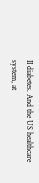II diabetes. And the US healthcare system, at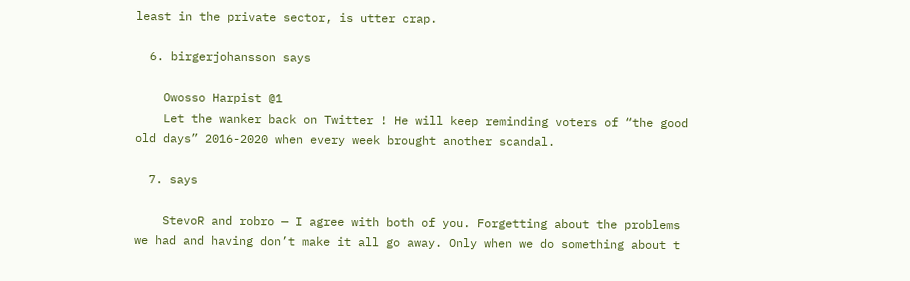least in the private sector, is utter crap.

  6. birgerjohansson says

    Owosso Harpist @1
    Let the wanker back on Twitter ! He will keep reminding voters of “the good old days” 2016-2020 when every week brought another scandal.

  7. says

    StevoR and robro — I agree with both of you. Forgetting about the problems we had and having don’t make it all go away. Only when we do something about t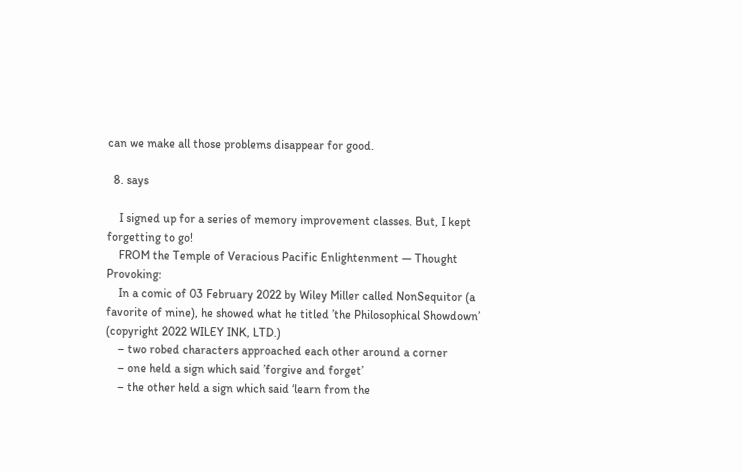can we make all those problems disappear for good.

  8. says

    I signed up for a series of memory improvement classes. But, I kept forgetting to go!
    FROM the Temple of Veracious Pacific Enlightenment — Thought Provoking:
    In a comic of 03 February 2022 by Wiley Miller called NonSequitor (a favorite of mine), he showed what he titled ’the Philosophical Showdown’ (copyright 2022 WILEY INK, LTD.)
    – two robed characters approached each other around a corner
    – one held a sign which said ’forgive and forget’
    – the other held a sign which said ‘learn from the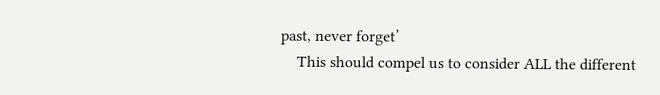past, never forget’
    This should compel us to consider ALL the different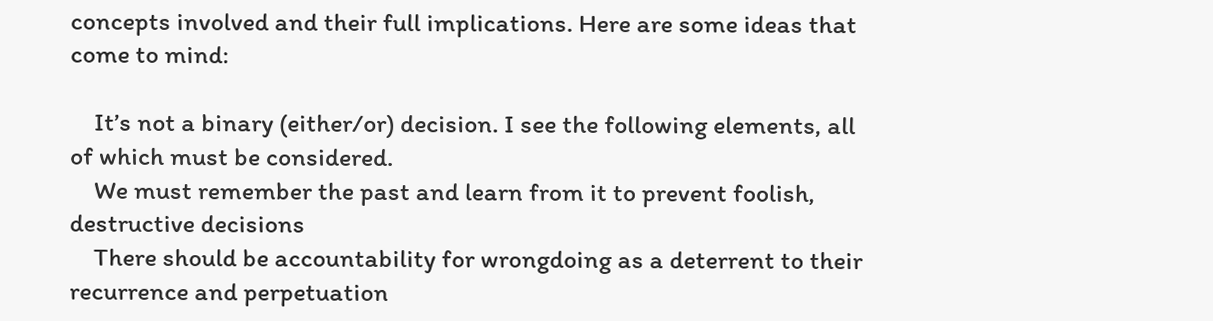concepts involved and their full implications. Here are some ideas that come to mind:

    It’s not a binary (either/or) decision. I see the following elements, all of which must be considered.
    We must remember the past and learn from it to prevent foolish, destructive decisions
    There should be accountability for wrongdoing as a deterrent to their recurrence and perpetuation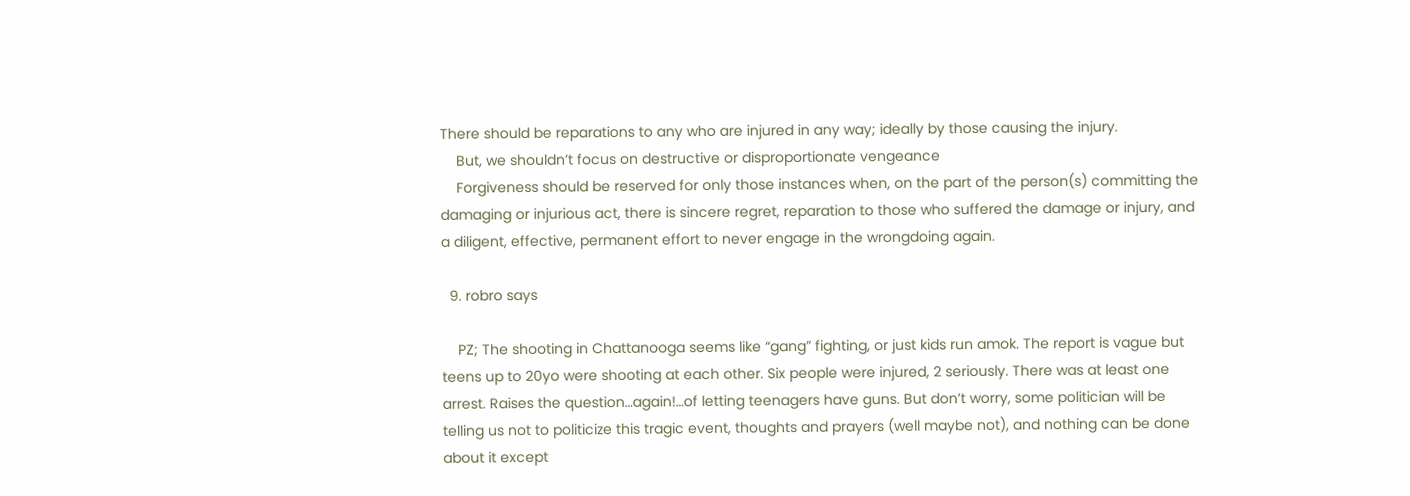There should be reparations to any who are injured in any way; ideally by those causing the injury.
    But, we shouldn’t focus on destructive or disproportionate vengeance
    Forgiveness should be reserved for only those instances when, on the part of the person(s) committing the damaging or injurious act, there is sincere regret, reparation to those who suffered the damage or injury, and a diligent, effective, permanent effort to never engage in the wrongdoing again.

  9. robro says

    PZ; The shooting in Chattanooga seems like “gang” fighting, or just kids run amok. The report is vague but teens up to 20yo were shooting at each other. Six people were injured, 2 seriously. There was at least one arrest. Raises the question…again!…of letting teenagers have guns. But don’t worry, some politician will be telling us not to politicize this tragic event, thoughts and prayers (well maybe not), and nothing can be done about it except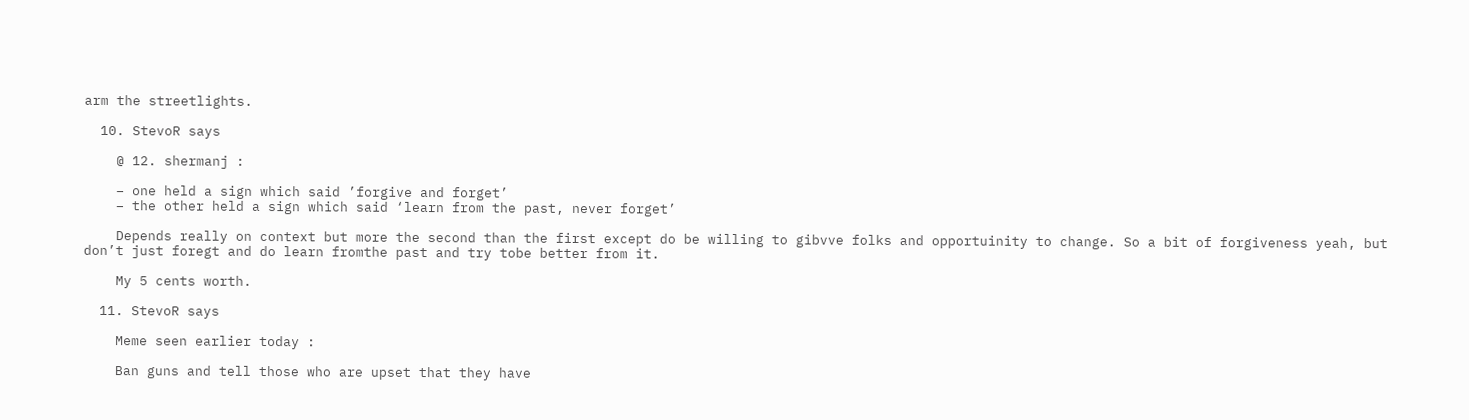arm the streetlights.

  10. StevoR says

    @ 12. shermanj :

    – one held a sign which said ’forgive and forget’
    – the other held a sign which said ‘learn from the past, never forget’

    Depends really on context but more the second than the first except do be willing to gibvve folks and opportuinity to change. So a bit of forgiveness yeah, but don’t just foregt and do learn fromthe past and try tobe better from it.

    My 5 cents worth.

  11. StevoR says

    Meme seen earlier today :

    Ban guns and tell those who are upset that they have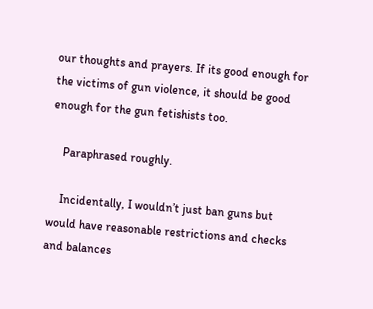our thoughts and prayers. If its good enough for the victims of gun violence, it should be good enough for the gun fetishists too.

    Paraphrased roughly.

    Incidentally, I wouldn’t just ban guns but would have reasonable restrictions and checks and balances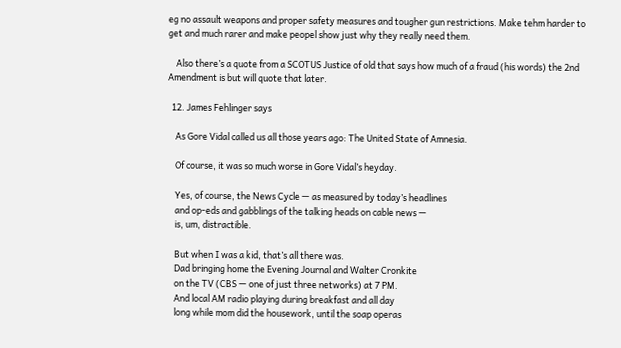eg no assault weapons and proper safety measures and tougher gun restrictions. Make tehm harder to get and much rarer and make peopel show just why they really need them.

    Also there’s a quote from a SCOTUS Justice of old that says how much of a fraud (his words) the 2nd Amendment is but will quote that later.

  12. James Fehlinger says

    As Gore Vidal called us all those years ago: The United State of Amnesia.

    Of course, it was so much worse in Gore Vidal’s heyday.

    Yes, of course, the News Cycle — as measured by today’s headlines
    and op-eds and gabblings of the talking heads on cable news —
    is, um, distractible.

    But when I was a kid, that’s all there was.
    Dad bringing home the Evening Journal and Walter Cronkite
    on the TV (CBS — one of just three networks) at 7 PM.
    And local AM radio playing during breakfast and all day
    long while mom did the housework, until the soap operas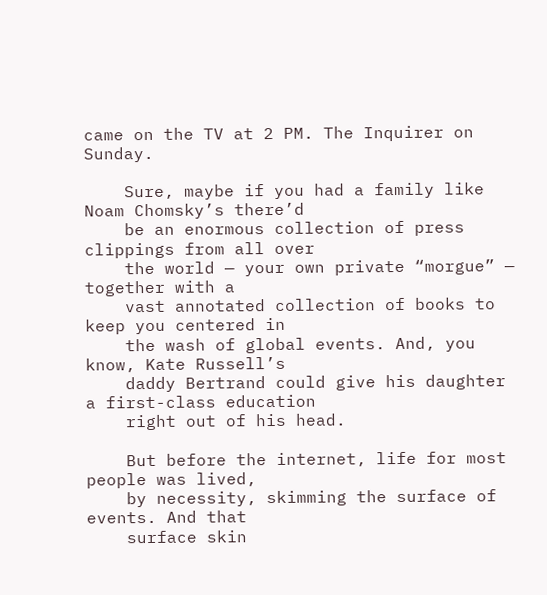came on the TV at 2 PM. The Inquirer on Sunday.

    Sure, maybe if you had a family like Noam Chomsky’s there’d
    be an enormous collection of press clippings from all over
    the world — your own private “morgue” — together with a
    vast annotated collection of books to keep you centered in
    the wash of global events. And, you know, Kate Russell’s
    daddy Bertrand could give his daughter a first-class education
    right out of his head.

    But before the internet, life for most people was lived,
    by necessity, skimming the surface of events. And that
    surface skin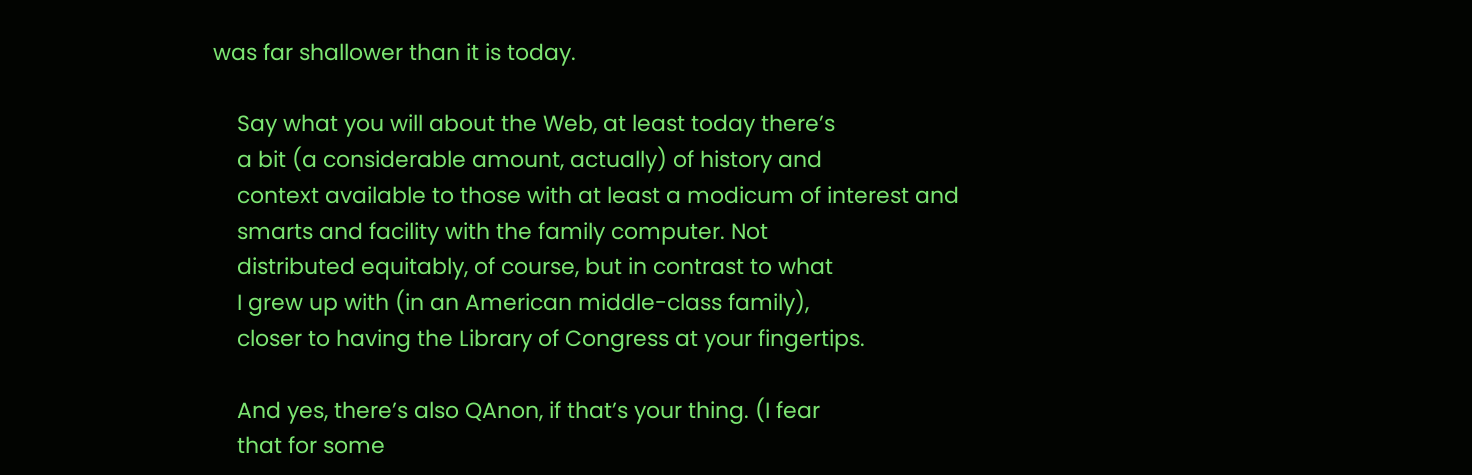was far shallower than it is today.

    Say what you will about the Web, at least today there’s
    a bit (a considerable amount, actually) of history and
    context available to those with at least a modicum of interest and
    smarts and facility with the family computer. Not
    distributed equitably, of course, but in contrast to what
    I grew up with (in an American middle-class family),
    closer to having the Library of Congress at your fingertips.

    And yes, there’s also QAnon, if that’s your thing. (I fear
    that for some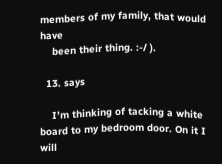members of my family, that would have
    been their thing. :-/ ).

  13. says

    I’m thinking of tacking a white board to my bedroom door. On it I will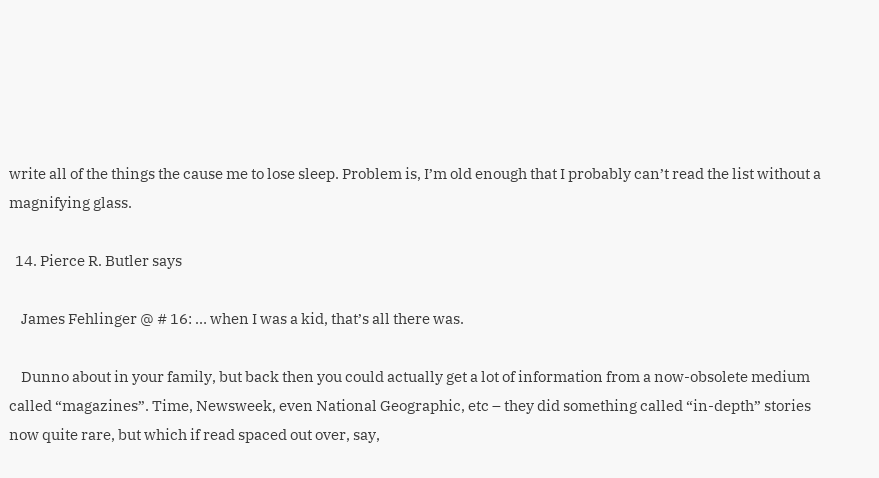write all of the things the cause me to lose sleep. Problem is, I’m old enough that I probably can’t read the list without a magnifying glass.

  14. Pierce R. Butler says

    James Fehlinger @ # 16: … when I was a kid, that’s all there was.

    Dunno about in your family, but back then you could actually get a lot of information from a now-obsolete medium called “magazines”. Time, Newsweek, even National Geographic, etc – they did something called “in-depth” stories now quite rare, but which if read spaced out over, say,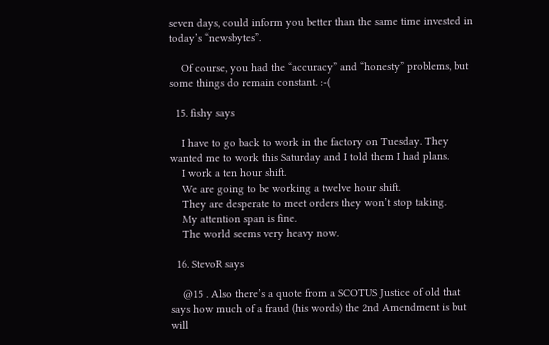seven days, could inform you better than the same time invested in today’s “newsbytes”.

    Of course, you had the “accuracy” and “honesty” problems, but some things do remain constant. :-(

  15. fishy says

    I have to go back to work in the factory on Tuesday. They wanted me to work this Saturday and I told them I had plans.
    I work a ten hour shift.
    We are going to be working a twelve hour shift.
    They are desperate to meet orders they won’t stop taking.
    My attention span is fine.
    The world seems very heavy now.

  16. StevoR says

    @15 . Also there’s a quote from a SCOTUS Justice of old that says how much of a fraud (his words) the 2nd Amendment is but will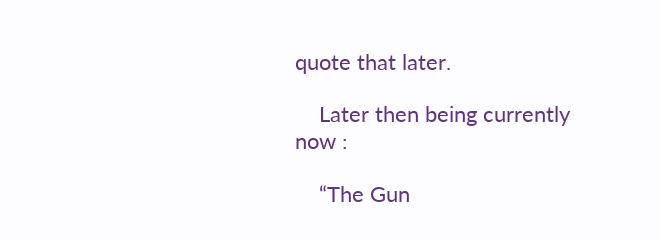quote that later.

    Later then being currently now :

    “The Gun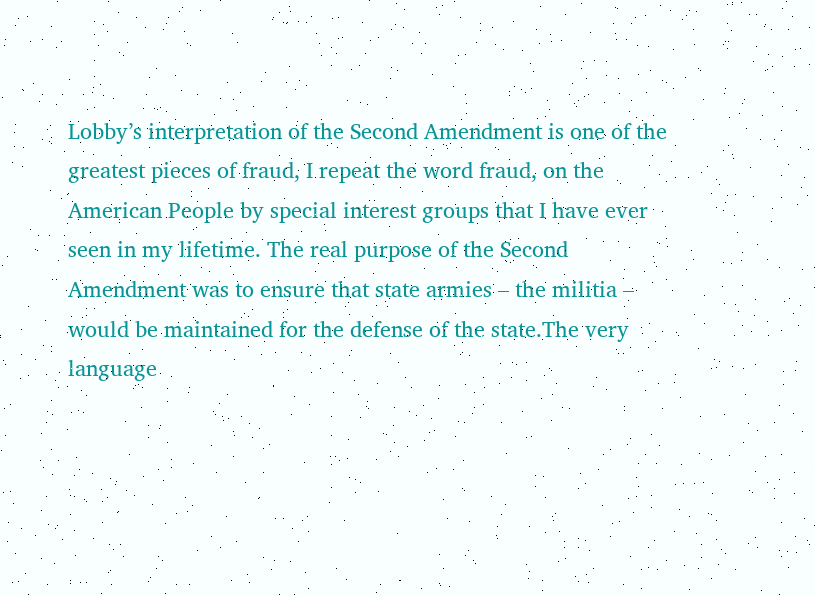Lobby’s interpretation of the Second Amendment is one of the greatest pieces of fraud, I repeat the word fraud, on the American People by special interest groups that I have ever seen in my lifetime. The real purpose of the Second Amendment was to ensure that state armies – the militia – would be maintained for the defense of the state.The very language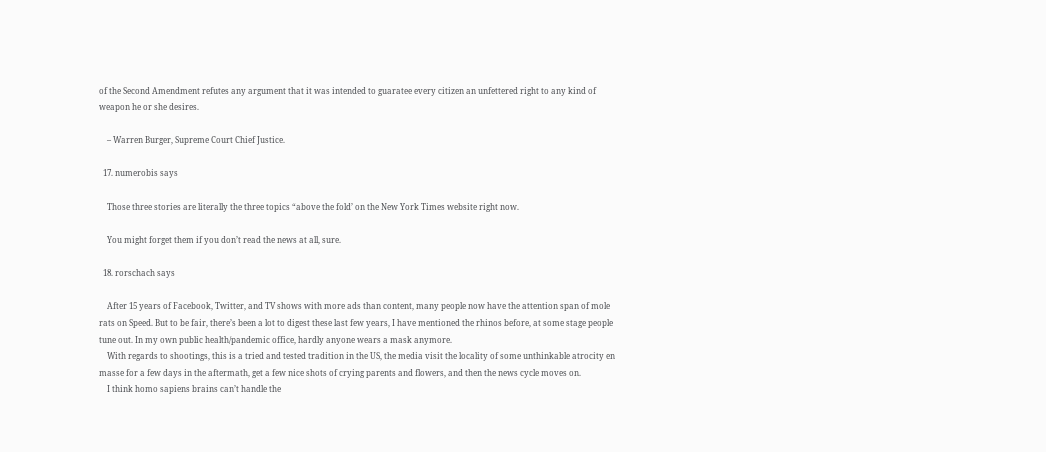of the Second Amendment refutes any argument that it was intended to guaratee every citizen an unfettered right to any kind of weapon he or she desires.

    – Warren Burger, Supreme Court Chief Justice.

  17. numerobis says

    Those three stories are literally the three topics “above the fold’ on the New York Times website right now.

    You might forget them if you don’t read the news at all, sure.

  18. rorschach says

    After 15 years of Facebook, Twitter, and TV shows with more ads than content, many people now have the attention span of mole rats on Speed. But to be fair, there’s been a lot to digest these last few years, I have mentioned the rhinos before, at some stage people tune out. In my own public health/pandemic office, hardly anyone wears a mask anymore.
    With regards to shootings, this is a tried and tested tradition in the US, the media visit the locality of some unthinkable atrocity en masse for a few days in the aftermath, get a few nice shots of crying parents and flowers, and then the news cycle moves on.
    I think homo sapiens brains can’t handle the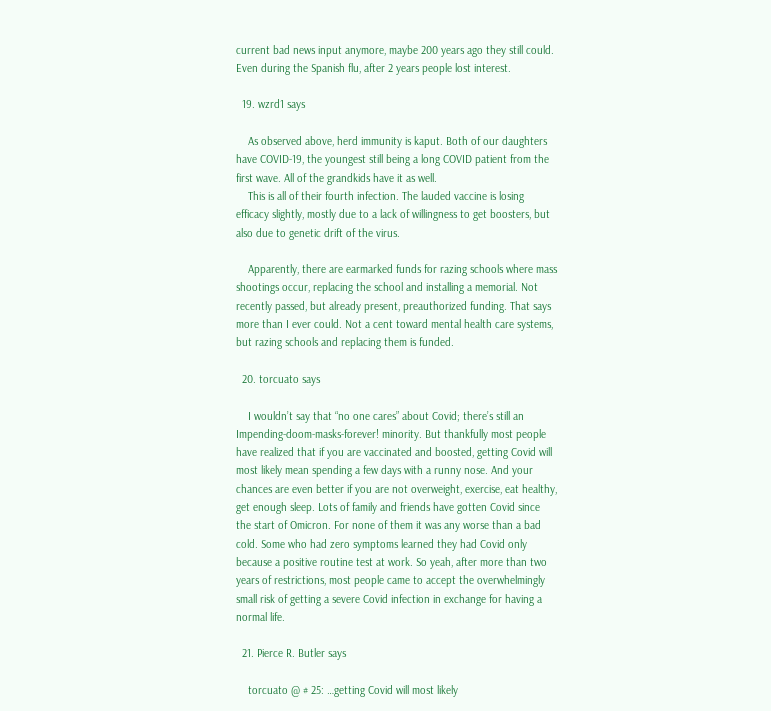current bad news input anymore, maybe 200 years ago they still could. Even during the Spanish flu, after 2 years people lost interest.

  19. wzrd1 says

    As observed above, herd immunity is kaput. Both of our daughters have COVID-19, the youngest still being a long COVID patient from the first wave. All of the grandkids have it as well.
    This is all of their fourth infection. The lauded vaccine is losing efficacy slightly, mostly due to a lack of willingness to get boosters, but also due to genetic drift of the virus.

    Apparently, there are earmarked funds for razing schools where mass shootings occur, replacing the school and installing a memorial. Not recently passed, but already present, preauthorized funding. That says more than I ever could. Not a cent toward mental health care systems, but razing schools and replacing them is funded.

  20. torcuato says

    I wouldn’t say that “no one cares” about Covid; there’s still an Impending-doom-masks-forever! minority. But thankfully most people have realized that if you are vaccinated and boosted, getting Covid will most likely mean spending a few days with a runny nose. And your chances are even better if you are not overweight, exercise, eat healthy, get enough sleep. Lots of family and friends have gotten Covid since the start of Omicron. For none of them it was any worse than a bad cold. Some who had zero symptoms learned they had Covid only because a positive routine test at work. So yeah, after more than two years of restrictions, most people came to accept the overwhelmingly small risk of getting a severe Covid infection in exchange for having a normal life.

  21. Pierce R. Butler says

    torcuato @ # 25: …getting Covid will most likely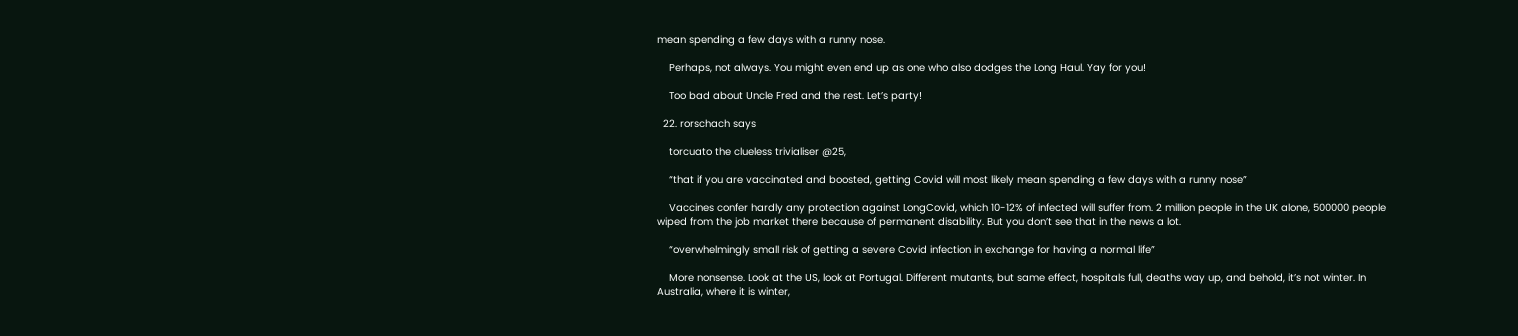mean spending a few days with a runny nose.

    Perhaps, not always. You might even end up as one who also dodges the Long Haul. Yay for you!

    Too bad about Uncle Fred and the rest. Let’s party!

  22. rorschach says

    torcuato the clueless trivialiser @25,

    “that if you are vaccinated and boosted, getting Covid will most likely mean spending a few days with a runny nose”

    Vaccines confer hardly any protection against LongCovid, which 10-12% of infected will suffer from. 2 million people in the UK alone, 500000 people wiped from the job market there because of permanent disability. But you don’t see that in the news a lot.

    “overwhelmingly small risk of getting a severe Covid infection in exchange for having a normal life”

    More nonsense. Look at the US, look at Portugal. Different mutants, but same effect, hospitals full, deaths way up, and behold, it’s not winter. In Australia, where it is winter,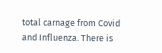total carnage from Covid and Influenza. There is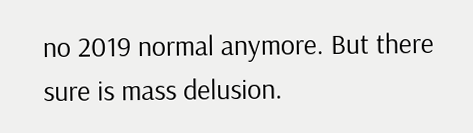no 2019 normal anymore. But there sure is mass delusion.